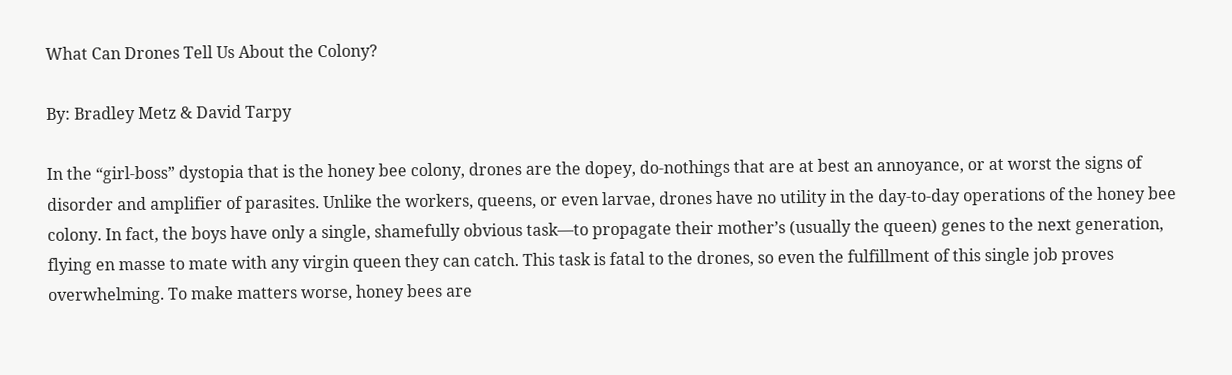What Can Drones Tell Us About the Colony?

By: Bradley Metz & David Tarpy

In the “girl-boss” dystopia that is the honey bee colony, drones are the dopey, do-nothings that are at best an annoyance, or at worst the signs of disorder and amplifier of parasites. Unlike the workers, queens, or even larvae, drones have no utility in the day-to-day operations of the honey bee colony. In fact, the boys have only a single, shamefully obvious task—to propagate their mother’s (usually the queen) genes to the next generation, flying en masse to mate with any virgin queen they can catch. This task is fatal to the drones, so even the fulfillment of this single job proves overwhelming. To make matters worse, honey bees are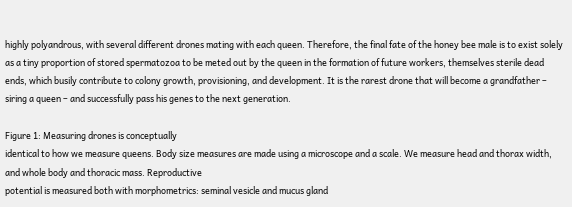highly polyandrous, with several different drones mating with each queen. Therefore, the final fate of the honey bee male is to exist solely as a tiny proportion of stored spermatozoa to be meted out by the queen in the formation of future workers, themselves sterile dead ends, which busily contribute to colony growth, provisioning, and development. It is the rarest drone that will become a grandfather – siring a queen – and successfully pass his genes to the next generation.

Figure 1: Measuring drones is conceptually
identical to how we measure queens. Body size measures are made using a microscope and a scale. We measure head and thorax width, and whole body and thoracic mass. Reproductive
potential is measured both with morphometrics: seminal vesicle and mucus gland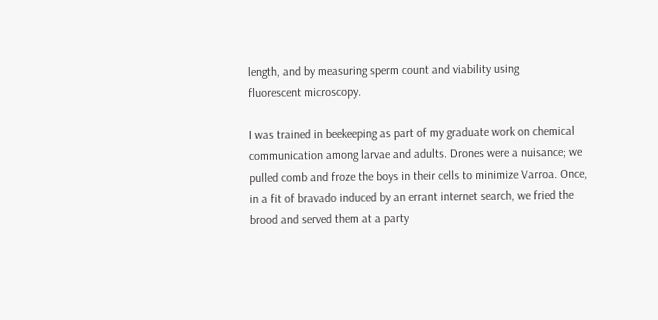length, and by measuring sperm count and viability using
fluorescent microscopy.

I was trained in beekeeping as part of my graduate work on chemical communication among larvae and adults. Drones were a nuisance; we pulled comb and froze the boys in their cells to minimize Varroa. Once, in a fit of bravado induced by an errant internet search, we fried the brood and served them at a party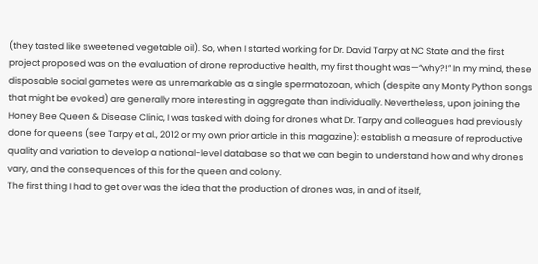(they tasted like sweetened vegetable oil). So, when I started working for Dr. David Tarpy at NC State and the first project proposed was on the evaluation of drone reproductive health, my first thought was—“why?!” In my mind, these disposable social gametes were as unremarkable as a single spermatozoan, which (despite any Monty Python songs that might be evoked) are generally more interesting in aggregate than individually. Nevertheless, upon joining the Honey Bee Queen & Disease Clinic, I was tasked with doing for drones what Dr. Tarpy and colleagues had previously done for queens (see Tarpy et al., 2012 or my own prior article in this magazine): establish a measure of reproductive quality and variation to develop a national-level database so that we can begin to understand how and why drones vary, and the consequences of this for the queen and colony.
The first thing I had to get over was the idea that the production of drones was, in and of itself,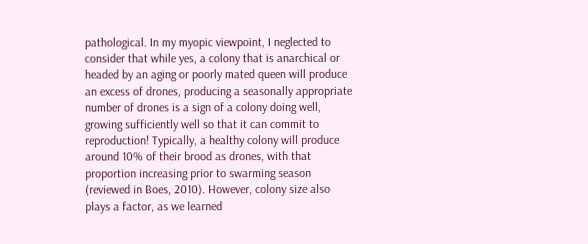pathological. In my myopic viewpoint, I neglected to consider that while yes, a colony that is anarchical or headed by an aging or poorly mated queen will produce an excess of drones, producing a seasonally appropriate number of drones is a sign of a colony doing well, growing sufficiently well so that it can commit to reproduction! Typically, a healthy colony will produce around 10% of their brood as drones, with that proportion increasing prior to swarming season (reviewed in Boes, 2010). However, colony size also plays a factor, as we learned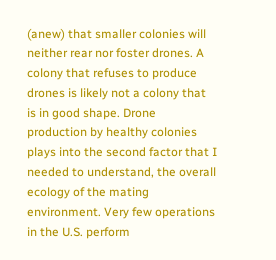(anew) that smaller colonies will neither rear nor foster drones. A colony that refuses to produce drones is likely not a colony that is in good shape. Drone production by healthy colonies plays into the second factor that I needed to understand, the overall ecology of the mating environment. Very few operations in the U.S. perform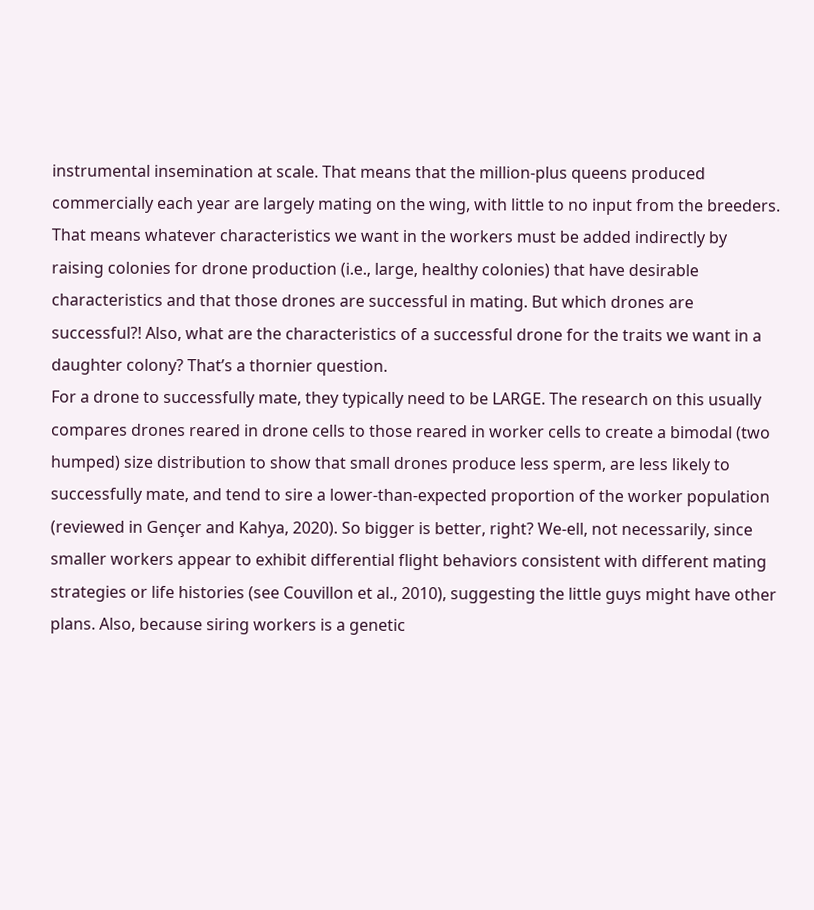instrumental insemination at scale. That means that the million-plus queens produced commercially each year are largely mating on the wing, with little to no input from the breeders. That means whatever characteristics we want in the workers must be added indirectly by raising colonies for drone production (i.e., large, healthy colonies) that have desirable characteristics and that those drones are successful in mating. But which drones are successful?! Also, what are the characteristics of a successful drone for the traits we want in a daughter colony? That’s a thornier question.
For a drone to successfully mate, they typically need to be LARGE. The research on this usually compares drones reared in drone cells to those reared in worker cells to create a bimodal (two humped) size distribution to show that small drones produce less sperm, are less likely to successfully mate, and tend to sire a lower-than-expected proportion of the worker population (reviewed in Gençer and Kahya, 2020). So bigger is better, right? We-ell, not necessarily, since smaller workers appear to exhibit differential flight behaviors consistent with different mating strategies or life histories (see Couvillon et al., 2010), suggesting the little guys might have other plans. Also, because siring workers is a genetic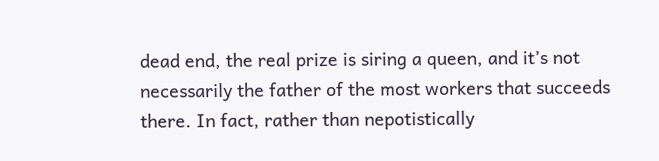dead end, the real prize is siring a queen, and it’s not necessarily the father of the most workers that succeeds there. In fact, rather than nepotistically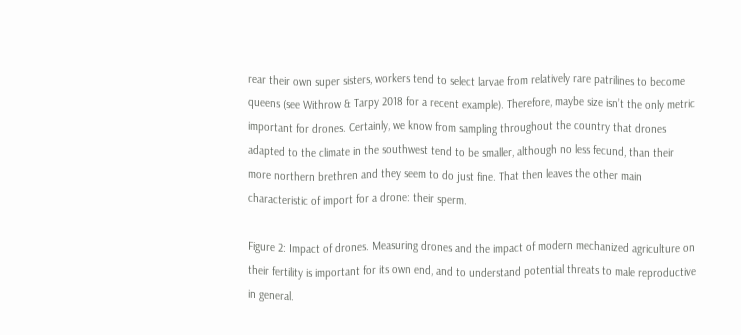rear their own super sisters, workers tend to select larvae from relatively rare patrilines to become queens (see Withrow & Tarpy 2018 for a recent example). Therefore, maybe size isn’t the only metric important for drones. Certainly, we know from sampling throughout the country that drones adapted to the climate in the southwest tend to be smaller, although no less fecund, than their more northern brethren and they seem to do just fine. That then leaves the other main characteristic of import for a drone: their sperm.

Figure 2: Impact of drones. Measuring drones and the impact of modern mechanized agriculture on their fertility is important for its own end, and to understand potential threats to male reproductive in general.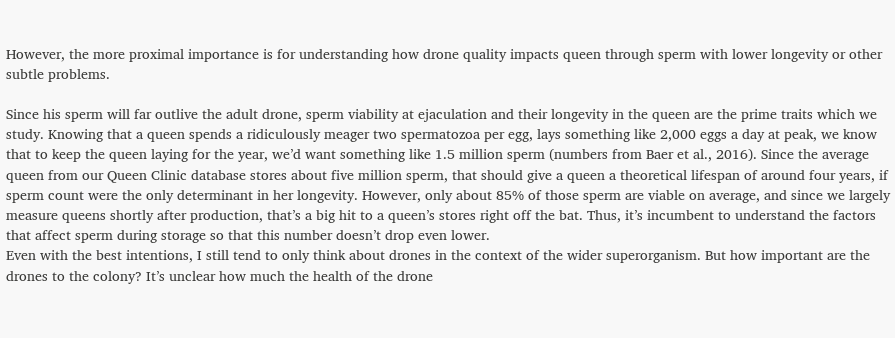However, the more proximal importance is for understanding how drone quality impacts queen through sperm with lower longevity or other subtle problems.

Since his sperm will far outlive the adult drone, sperm viability at ejaculation and their longevity in the queen are the prime traits which we study. Knowing that a queen spends a ridiculously meager two spermatozoa per egg, lays something like 2,000 eggs a day at peak, we know that to keep the queen laying for the year, we’d want something like 1.5 million sperm (numbers from Baer et al., 2016). Since the average queen from our Queen Clinic database stores about five million sperm, that should give a queen a theoretical lifespan of around four years, if sperm count were the only determinant in her longevity. However, only about 85% of those sperm are viable on average, and since we largely measure queens shortly after production, that’s a big hit to a queen’s stores right off the bat. Thus, it’s incumbent to understand the factors that affect sperm during storage so that this number doesn’t drop even lower.
Even with the best intentions, I still tend to only think about drones in the context of the wider superorganism. But how important are the drones to the colony? It’s unclear how much the health of the drone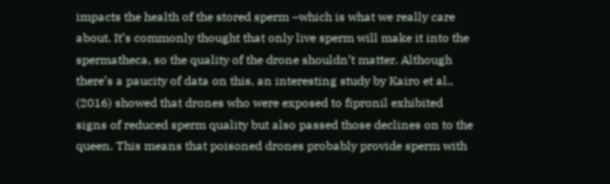impacts the health of the stored sperm –which is what we really care about. It’s commonly thought that only live sperm will make it into the spermatheca, so the quality of the drone shouldn’t matter. Although there’s a paucity of data on this, an interesting study by Kairo et al., (2016) showed that drones who were exposed to fipronil exhibited signs of reduced sperm quality but also passed those declines on to the queen. This means that poisoned drones probably provide sperm with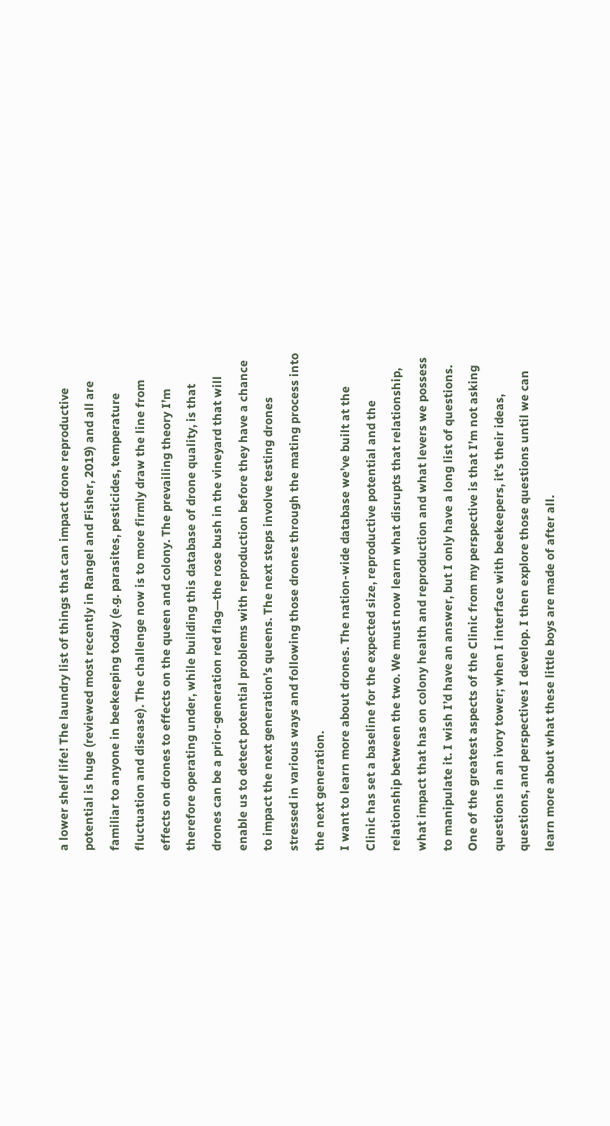a lower shelf life! The laundry list of things that can impact drone reproductive potential is huge (reviewed most recently in Rangel and Fisher, 2019) and all are familiar to anyone in beekeeping today (e.g. parasites, pesticides, temperature fluctuation and disease). The challenge now is to more firmly draw the line from effects on drones to effects on the queen and colony. The prevailing theory I’m therefore operating under, while building this database of drone quality, is that drones can be a prior-generation red flag—the rose bush in the vineyard that will enable us to detect potential problems with reproduction before they have a chance to impact the next generation’s queens. The next steps involve testing drones stressed in various ways and following those drones through the mating process into the next generation.
I want to learn more about drones. The nation-wide database we’ve built at the Clinic has set a baseline for the expected size, reproductive potential and the relationship between the two. We must now learn what disrupts that relationship, what impact that has on colony health and reproduction and what levers we possess to manipulate it. I wish I’d have an answer, but I only have a long list of questions. One of the greatest aspects of the Clinic from my perspective is that I’m not asking questions in an ivory tower; when I interface with beekeepers, it’s their ideas, questions, and perspectives I develop. I then explore those questions until we can learn more about what these little boys are made of after all.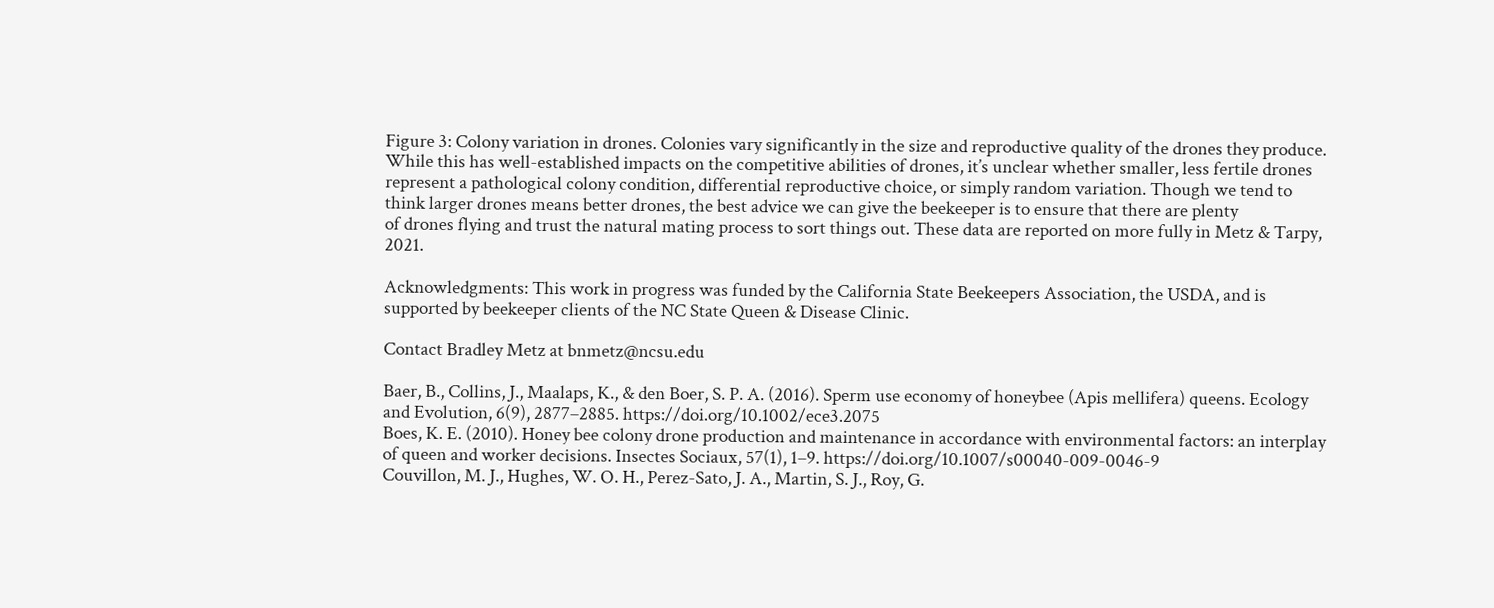Figure 3: Colony variation in drones. Colonies vary significantly in the size and reproductive quality of the drones they produce. While this has well-established impacts on the competitive abilities of drones, it’s unclear whether smaller, less fertile drones represent a pathological colony condition, differential reproductive choice, or simply random variation. Though we tend to think larger drones means better drones, the best advice we can give the beekeeper is to ensure that there are plenty
of drones flying and trust the natural mating process to sort things out. These data are reported on more fully in Metz & Tarpy, 2021.

Acknowledgments: This work in progress was funded by the California State Beekeepers Association, the USDA, and is supported by beekeeper clients of the NC State Queen & Disease Clinic.

Contact Bradley Metz at bnmetz@ncsu.edu

Baer, B., Collins, J., Maalaps, K., & den Boer, S. P. A. (2016). Sperm use economy of honeybee (Apis mellifera) queens. Ecology and Evolution, 6(9), 2877–2885. https://doi.org/10.1002/ece3.2075
Boes, K. E. (2010). Honey bee colony drone production and maintenance in accordance with environmental factors: an interplay of queen and worker decisions. Insectes Sociaux, 57(1), 1–9. https://doi.org/10.1007/s00040-009-0046-9
Couvillon, M. J., Hughes, W. O. H., Perez-Sato, J. A., Martin, S. J., Roy, G.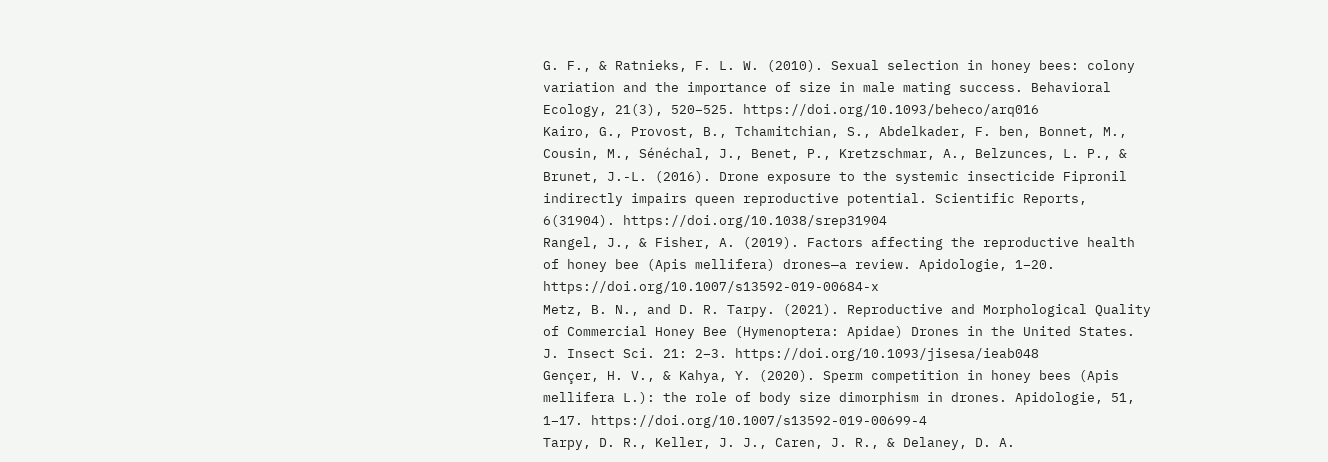G. F., & Ratnieks, F. L. W. (2010). Sexual selection in honey bees: colony variation and the importance of size in male mating success. Behavioral Ecology, 21(3), 520–525. https://doi.org/10.1093/beheco/arq016
Kairo, G., Provost, B., Tchamitchian, S., Abdelkader, F. ben, Bonnet, M., Cousin, M., Sénéchal, J., Benet, P., Kretzschmar, A., Belzunces, L. P., & Brunet, J.-L. (2016). Drone exposure to the systemic insecticide Fipronil indirectly impairs queen reproductive potential. Scientific Reports, 6(31904). https://doi.org/10.1038/srep31904
Rangel, J., & Fisher, A. (2019). Factors affecting the reproductive health of honey bee (Apis mellifera) drones—a review. Apidologie, 1–20. https://doi.org/10.1007/s13592-019-00684-x
Metz, B. N., and D. R. Tarpy. (2021). Reproductive and Morphological Quality of Commercial Honey Bee (Hymenoptera: Apidae) Drones in the United States. J. Insect Sci. 21: 2–3. https://doi.org/10.1093/jisesa/ieab048
Gençer, H. V., & Kahya, Y. (2020). Sperm competition in honey bees (Apis mellifera L.): the role of body size dimorphism in drones. Apidologie, 51, 1–17. https://doi.org/10.1007/s13592-019-00699-4
Tarpy, D. R., Keller, J. J., Caren, J. R., & Delaney, D. A.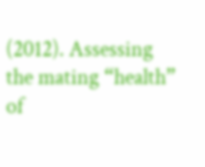(2012). Assessing the mating “health” of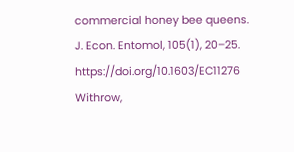commercial honey bee queens. J. Econ. Entomol, 105(1), 20–25. https://doi.org/10.1603/EC11276
Withrow,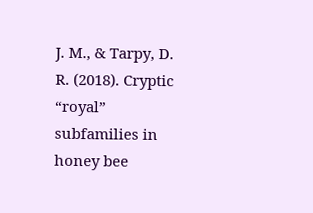J. M., & Tarpy, D. R. (2018). Cryptic “royal” subfamilies in honey bee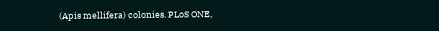(Apis mellifera) colonies. PLoS ONE,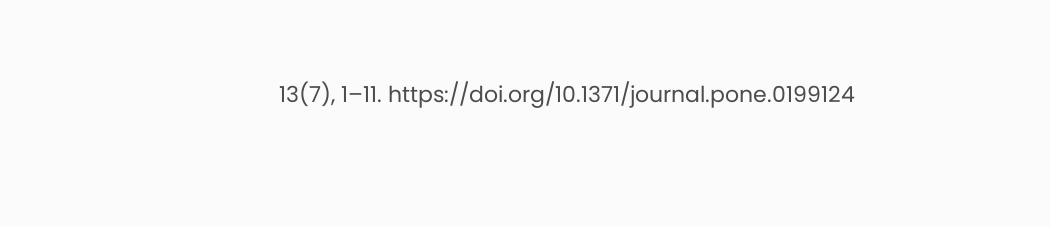13(7), 1–11. https://doi.org/10.1371/journal.pone.0199124